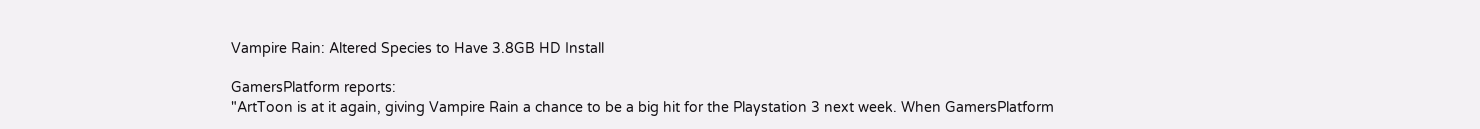Vampire Rain: Altered Species to Have 3.8GB HD Install

GamersPlatform reports:
"ArtToon is at it again, giving Vampire Rain a chance to be a big hit for the Playstation 3 next week. When GamersPlatform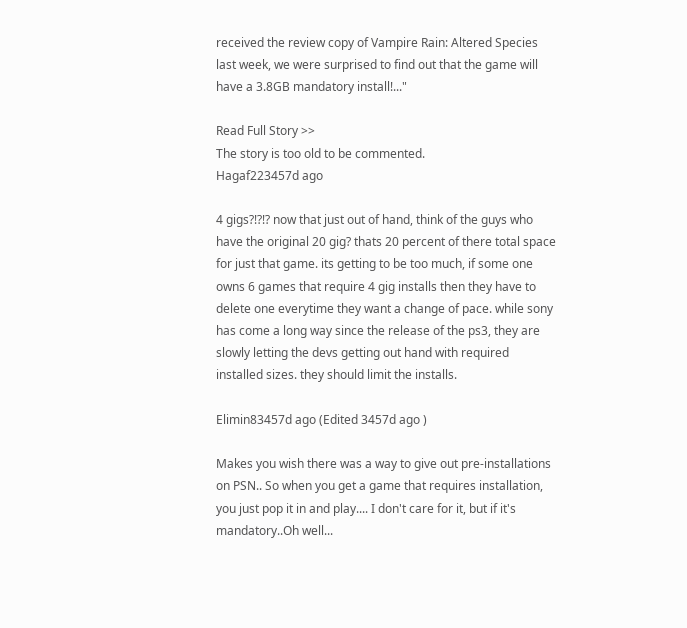received the review copy of Vampire Rain: Altered Species last week, we were surprised to find out that the game will have a 3.8GB mandatory install!..."

Read Full Story >>
The story is too old to be commented.
Hagaf223457d ago

4 gigs?!?!? now that just out of hand, think of the guys who have the original 20 gig? thats 20 percent of there total space for just that game. its getting to be too much, if some one owns 6 games that require 4 gig installs then they have to delete one everytime they want a change of pace. while sony has come a long way since the release of the ps3, they are slowly letting the devs getting out hand with required installed sizes. they should limit the installs.

Elimin83457d ago (Edited 3457d ago )

Makes you wish there was a way to give out pre-installations on PSN.. So when you get a game that requires installation, you just pop it in and play.... I don't care for it, but if it's mandatory..Oh well...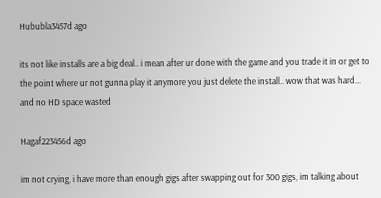Hububla3457d ago

its not like installs are a big deal.. i mean after ur done with the game and you trade it in or get to the point where ur not gunna play it anymore you just delete the install.. wow that was hard... and no HD space wasted

Hagaf223456d ago

im not crying, i have more than enough gigs after swapping out for 300 gigs, im talking about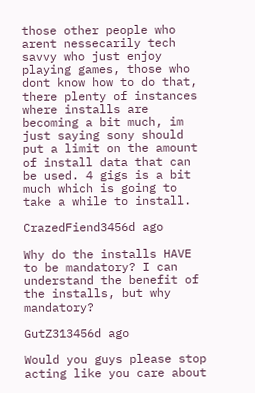those other people who arent nessecarily tech savvy who just enjoy playing games, those who dont know how to do that, there plenty of instances where installs are becoming a bit much, im just saying sony should put a limit on the amount of install data that can be used. 4 gigs is a bit much which is going to take a while to install.

CrazedFiend3456d ago

Why do the installs HAVE to be mandatory? I can understand the benefit of the installs, but why mandatory?

GutZ313456d ago

Would you guys please stop acting like you care about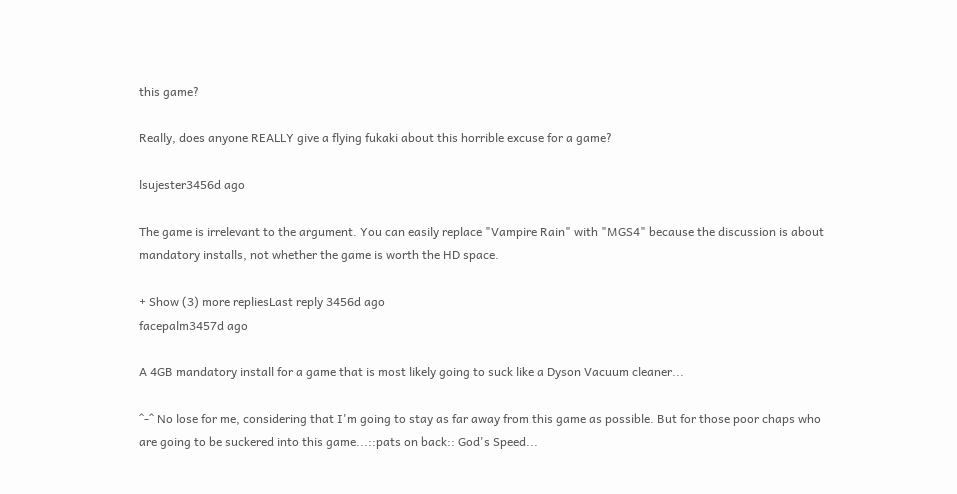this game?

Really, does anyone REALLY give a flying fukaki about this horrible excuse for a game?

lsujester3456d ago

The game is irrelevant to the argument. You can easily replace "Vampire Rain" with "MGS4" because the discussion is about mandatory installs, not whether the game is worth the HD space.

+ Show (3) more repliesLast reply 3456d ago
facepalm3457d ago

A 4GB mandatory install for a game that is most likely going to suck like a Dyson Vacuum cleaner...

^-^ No lose for me, considering that I'm going to stay as far away from this game as possible. But for those poor chaps who are going to be suckered into this game...::pats on back:: God's Speed...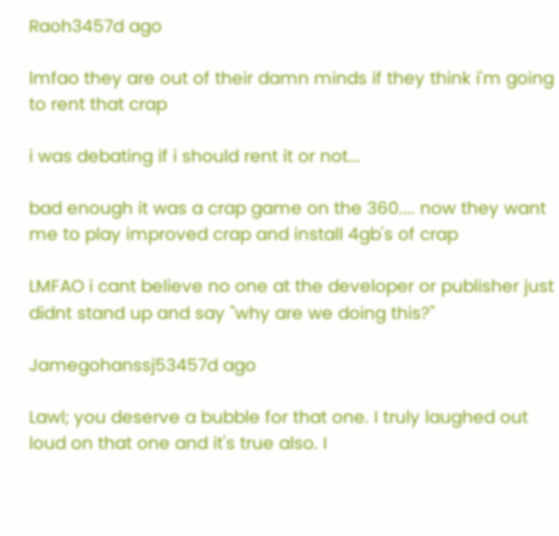Raoh3457d ago

lmfao they are out of their damn minds if they think i'm going to rent that crap

i was debating if i should rent it or not...

bad enough it was a crap game on the 360.... now they want me to play improved crap and install 4gb's of crap

LMFAO i cant believe no one at the developer or publisher just didnt stand up and say "why are we doing this?"

Jamegohanssj53457d ago

Lawl; you deserve a bubble for that one. I truly laughed out loud on that one and it's true also. I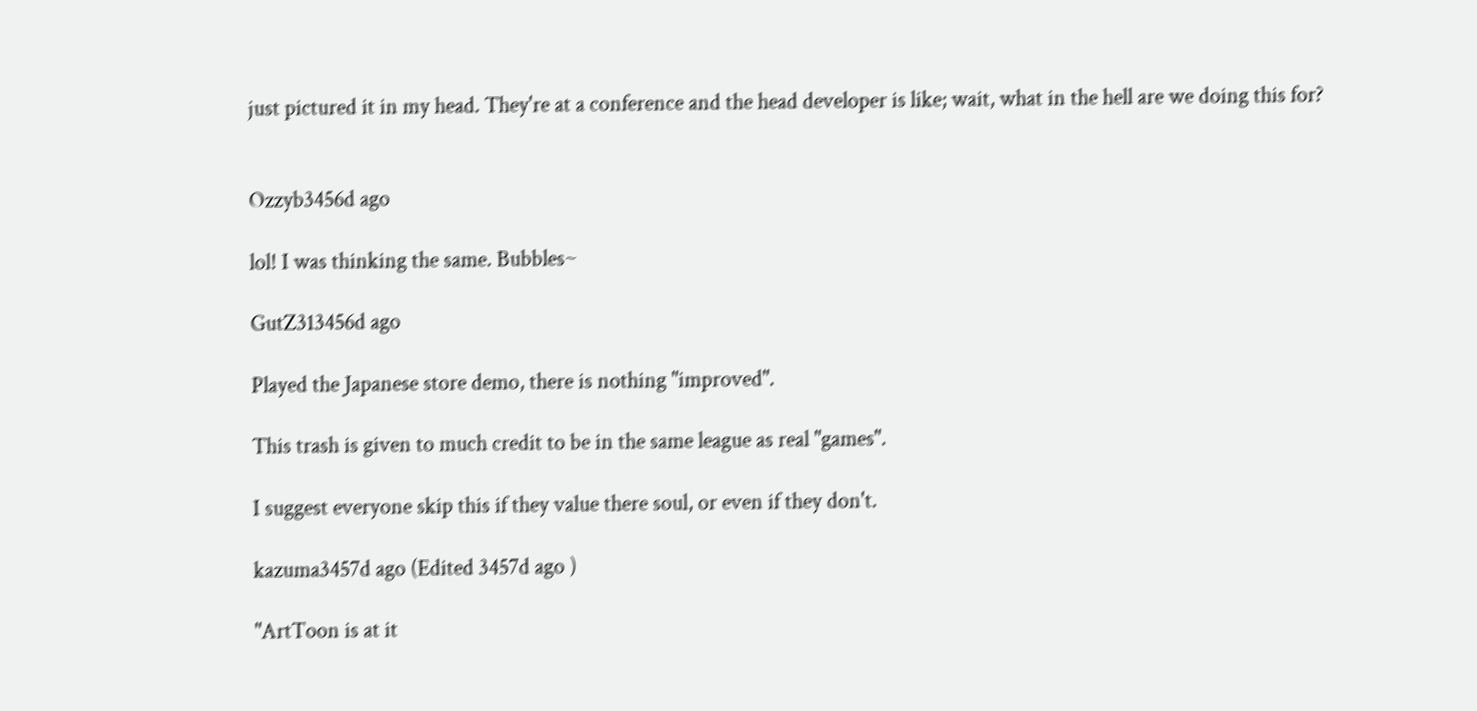just pictured it in my head. They're at a conference and the head developer is like; wait, what in the hell are we doing this for?


Ozzyb3456d ago

lol! I was thinking the same. Bubbles~

GutZ313456d ago

Played the Japanese store demo, there is nothing "improved".

This trash is given to much credit to be in the same league as real "games".

I suggest everyone skip this if they value there soul, or even if they don't.

kazuma3457d ago (Edited 3457d ago )

"ArtToon is at it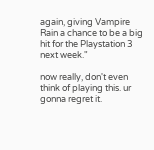again, giving Vampire Rain a chance to be a big hit for the Playstation 3 next week."

now really, don't even think of playing this. ur gonna regret it.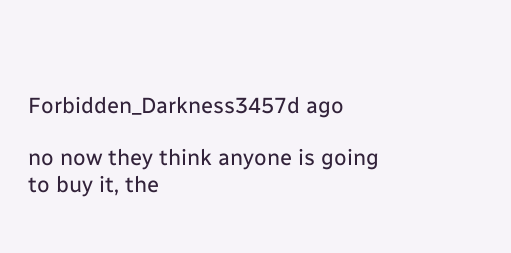Forbidden_Darkness3457d ago

no now they think anyone is going to buy it, the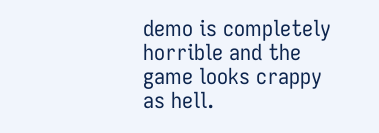demo is completely horrible and the game looks crappy as hell.